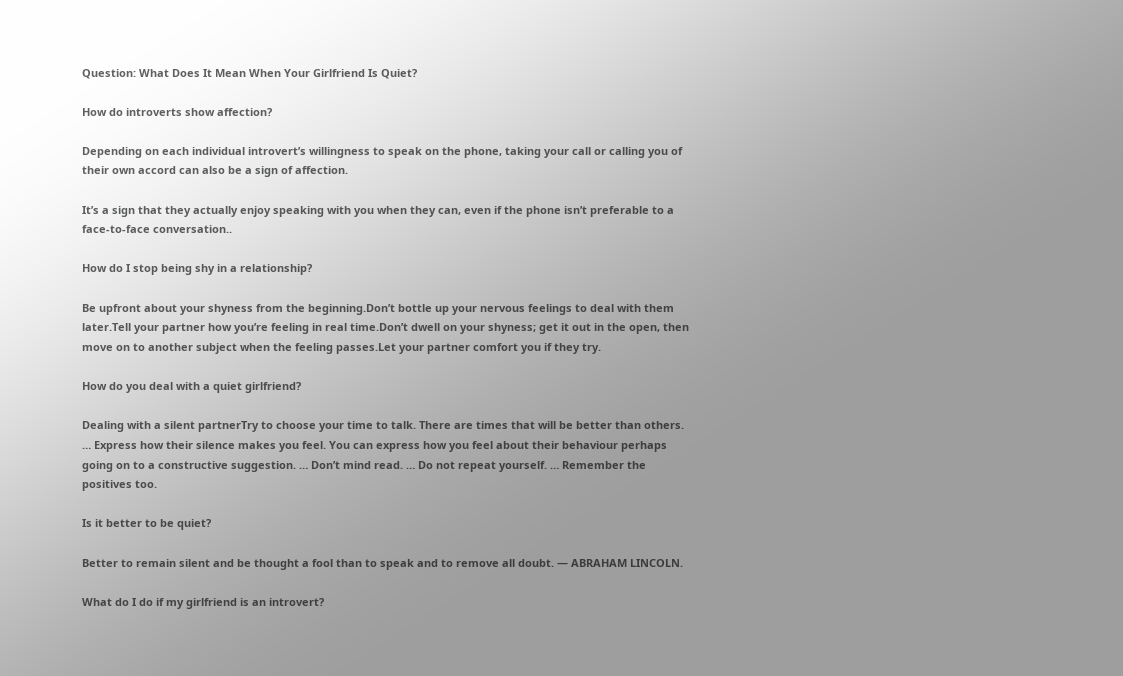Question: What Does It Mean When Your Girlfriend Is Quiet?

How do introverts show affection?

Depending on each individual introvert’s willingness to speak on the phone, taking your call or calling you of their own accord can also be a sign of affection.

It’s a sign that they actually enjoy speaking with you when they can, even if the phone isn’t preferable to a face-to-face conversation..

How do I stop being shy in a relationship?

Be upfront about your shyness from the beginning.Don’t bottle up your nervous feelings to deal with them later.Tell your partner how you’re feeling in real time.Don’t dwell on your shyness; get it out in the open, then move on to another subject when the feeling passes.Let your partner comfort you if they try.

How do you deal with a quiet girlfriend?

Dealing with a silent partnerTry to choose your time to talk. There are times that will be better than others. … Express how their silence makes you feel. You can express how you feel about their behaviour perhaps going on to a constructive suggestion. … Don’t mind read. … Do not repeat yourself. … Remember the positives too.

Is it better to be quiet?

Better to remain silent and be thought a fool than to speak and to remove all doubt. — ABRAHAM LINCOLN.

What do I do if my girlfriend is an introvert?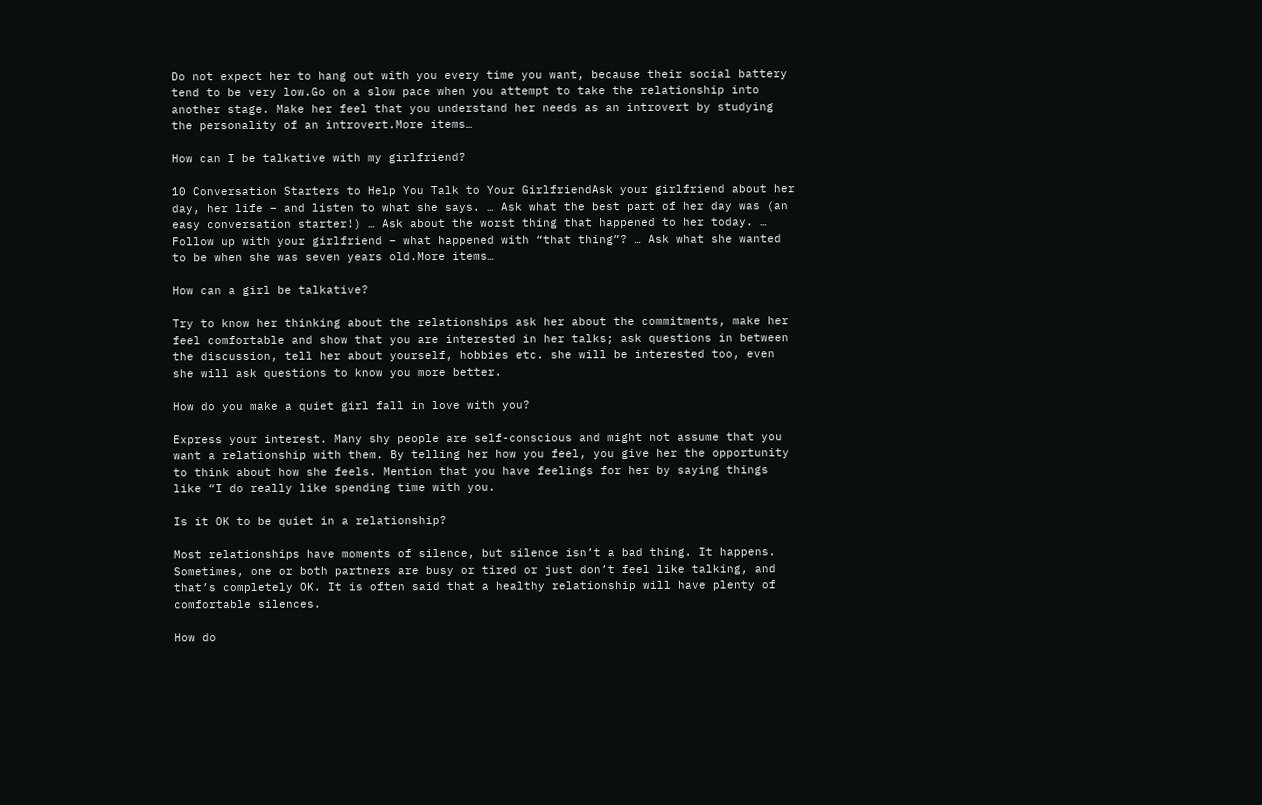Do not expect her to hang out with you every time you want, because their social battery tend to be very low.Go on a slow pace when you attempt to take the relationship into another stage. Make her feel that you understand her needs as an introvert by studying the personality of an introvert.More items…

How can I be talkative with my girlfriend?

10 Conversation Starters to Help You Talk to Your GirlfriendAsk your girlfriend about her day, her life – and listen to what she says. … Ask what the best part of her day was (an easy conversation starter!) … Ask about the worst thing that happened to her today. … Follow up with your girlfriend – what happened with “that thing”? … Ask what she wanted to be when she was seven years old.More items…

How can a girl be talkative?

Try to know her thinking about the relationships ask her about the commitments, make her feel comfortable and show that you are interested in her talks; ask questions in between the discussion, tell her about yourself, hobbies etc. she will be interested too, even she will ask questions to know you more better.

How do you make a quiet girl fall in love with you?

Express your interest. Many shy people are self-conscious and might not assume that you want a relationship with them. By telling her how you feel, you give her the opportunity to think about how she feels. Mention that you have feelings for her by saying things like “I do really like spending time with you.

Is it OK to be quiet in a relationship?

Most relationships have moments of silence, but silence isn’t a bad thing. It happens. Sometimes, one or both partners are busy or tired or just don’t feel like talking, and that’s completely OK. It is often said that a healthy relationship will have plenty of comfortable silences.

How do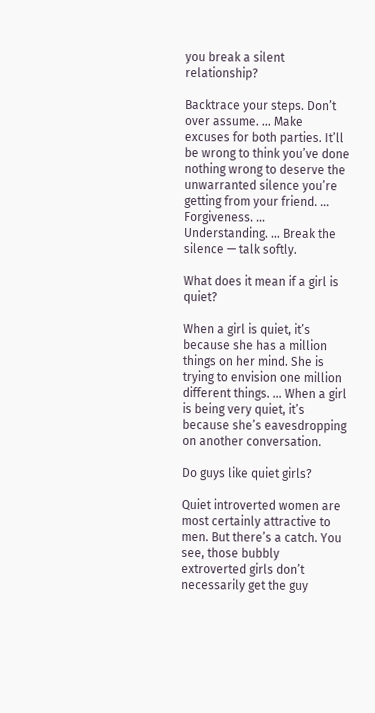you break a silent relationship?

Backtrace your steps. Don’t over assume. … Make excuses for both parties. It’ll be wrong to think you’ve done nothing wrong to deserve the unwarranted silence you’re getting from your friend. … Forgiveness. … Understanding. … Break the silence — talk softly.

What does it mean if a girl is quiet?

When a girl is quiet, it’s because she has a million things on her mind. She is trying to envision one million different things. … When a girl is being very quiet, it’s because she’s eavesdropping on another conversation.

Do guys like quiet girls?

Quiet introverted women are most certainly attractive to men. But there’s a catch. You see, those bubbly extroverted girls don’t necessarily get the guy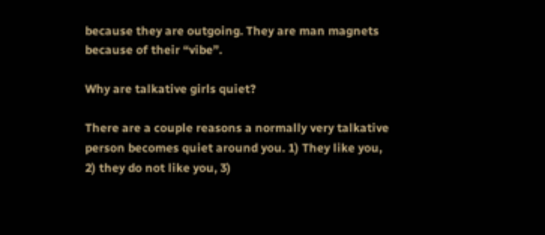because they are outgoing. They are man magnets because of their “vibe”.

Why are talkative girls quiet?

There are a couple reasons a normally very talkative person becomes quiet around you. 1) They like you, 2) they do not like you, 3)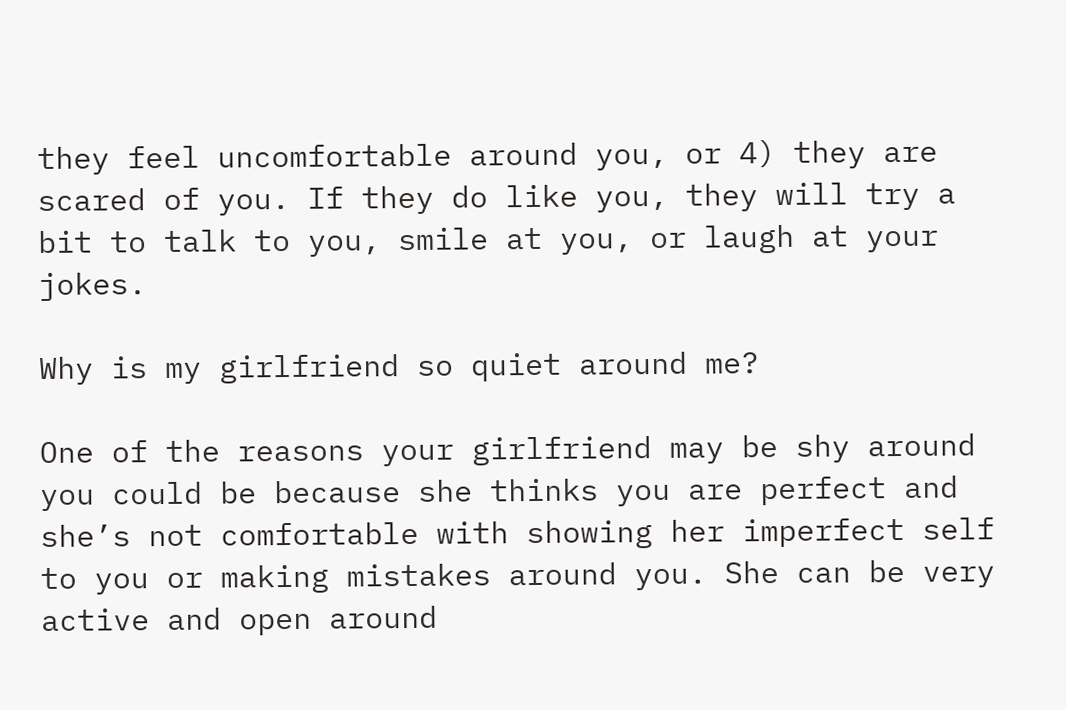they feel uncomfortable around you, or 4) they are scared of you. If they do like you, they will try a bit to talk to you, smile at you, or laugh at your jokes.

Why is my girlfriend so quiet around me?

One of the reasons your girlfriend may be shy around you could be because she thinks you are perfect and she’s not comfortable with showing her imperfect self to you or making mistakes around you. She can be very active and open around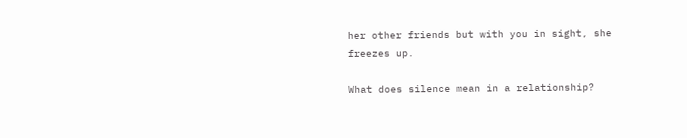her other friends but with you in sight, she freezes up.

What does silence mean in a relationship?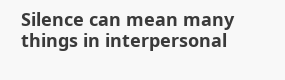Silence can mean many things in interpersonal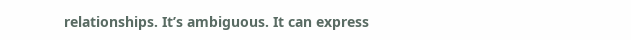relationships. It’s ambiguous. It can express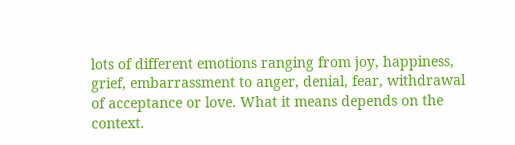lots of different emotions ranging from joy, happiness, grief, embarrassment to anger, denial, fear, withdrawal of acceptance or love. What it means depends on the context.